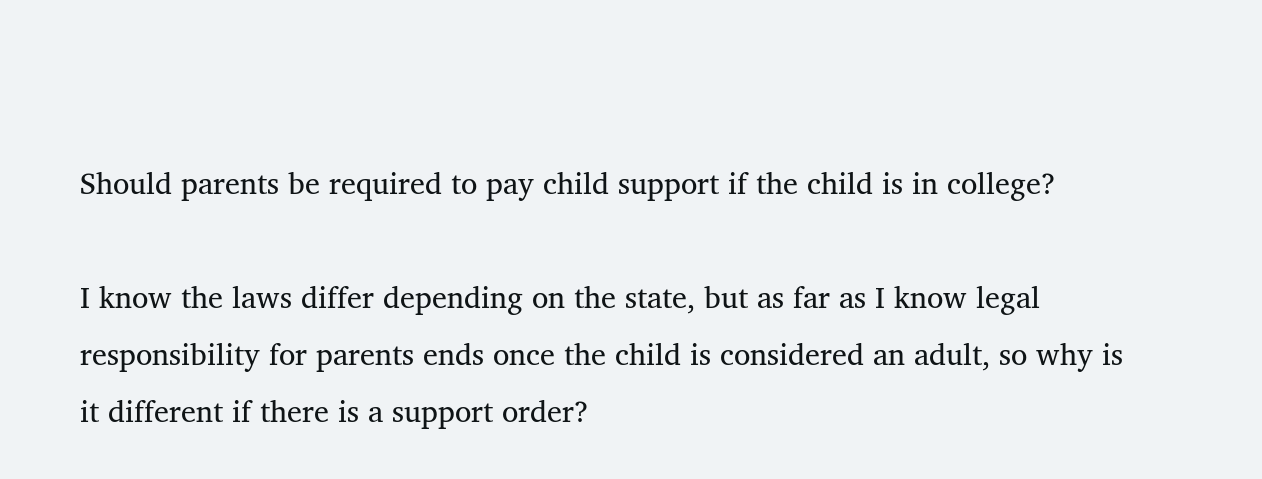Should parents be required to pay child support if the child is in college?

I know the laws differ depending on the state, but as far as I know legal responsibility for parents ends once the child is considered an adult, so why is it different if there is a support order?